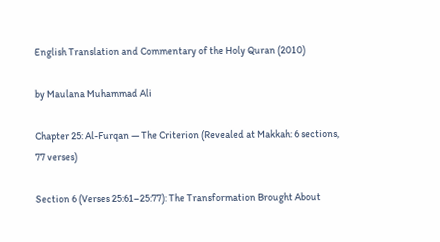English Translation and Commentary of the Holy Quran (2010)

by Maulana Muhammad Ali

Chapter 25: Al-Furqan — The Criterion (Revealed at Makkah: 6 sections, 77 verses)

Section 6 (Verses 25:61–25:77): The Transformation Brought About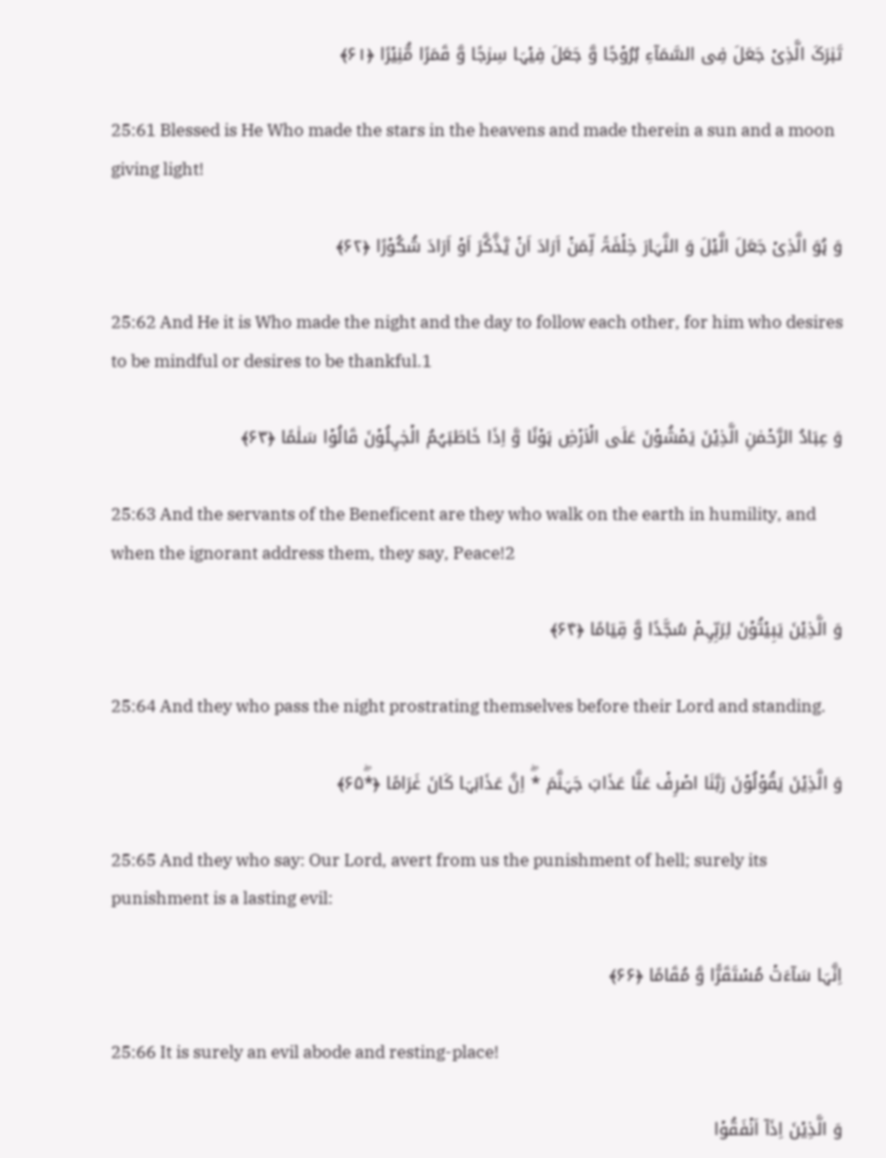تَبٰرَکَ الَّذِیۡ جَعَلَ فِی السَّمَآءِ بُرُوۡجًا وَّ جَعَلَ فِیۡہَا سِرٰجًا وَّ قَمَرًا مُّنِیۡرًا ﴿۶۱﴾

25:61 Blessed is He Who made the stars in the heavens and made therein a sun and a moon giving light!

وَ ہُوَ الَّذِیۡ جَعَلَ الَّیۡلَ وَ النَّہَارَ خِلۡفَۃً لِّمَنۡ اَرَادَ اَنۡ یَّذَّکَّرَ اَوۡ اَرَادَ شُکُوۡرًا ﴿۶۲﴾

25:62 And He it is Who made the night and the day to follow each other, for him who desires to be mindful or desires to be thankful.1

وَ عِبَادُ الرَّحۡمٰنِ الَّذِیۡنَ یَمۡشُوۡنَ عَلَی الۡاَرۡضِ ہَوۡنًا وَّ اِذَا خَاطَبَہُمُ الۡجٰہِلُوۡنَ قَالُوۡا سَلٰمًا ﴿۶۳﴾

25:63 And the servants of the Beneficent are they who walk on the earth in humility, and when the ignorant address them, they say, Peace!2

وَ الَّذِیۡنَ یَبِیۡتُوۡنَ لِرَبِّہِمۡ سُجَّدًا وَّ قِیَامًا ﴿۶۴﴾

25:64 And they who pass the night prostrating themselves before their Lord and standing.

وَ الَّذِیۡنَ یَقُوۡلُوۡنَ رَبَّنَا اصۡرِفۡ عَنَّا عَذَابَ جَہَنَّمَ ٭ۖ اِنَّ عَذَابَہَا کَانَ غَرَامًا ﴿٭ۖ۶۵﴾

25:65 And they who say: Our Lord, avert from us the punishment of hell; surely its punishment is a lasting evil:

اِنَّہَا سَآءَتۡ مُسۡتَقَرًّا وَّ مُقَامًا ﴿۶۶﴾

25:66 It is surely an evil abode and resting-place!

وَ الَّذِیۡنَ اِذَاۤ اَنۡفَقُوۡا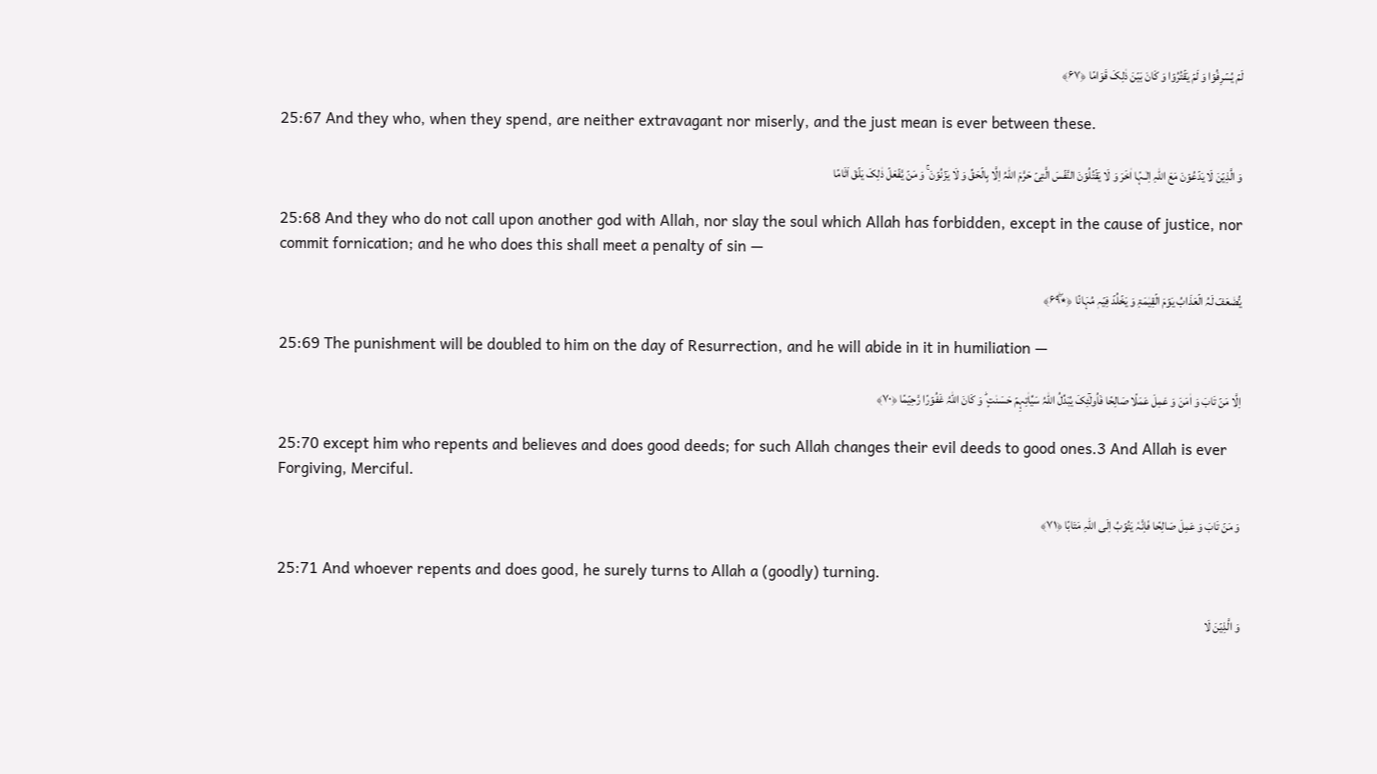لَمۡ یُسۡرِفُوۡا وَ لَمۡ یَقۡتُرُوۡا وَ کَانَ بَیۡنَ ذٰلِکَ قَوَامًا ﴿۶۷﴾

25:67 And they who, when they spend, are neither extravagant nor miserly, and the just mean is ever between these.

وَ الَّذِیۡنَ لَا یَدۡعُوۡنَ مَعَ اللّٰہِ اِلٰـہًا اٰخَرَ وَ لَا یَقۡتُلُوۡنَ النَّفۡسَ الَّتِیۡ حَرَّمَ اللّٰہُ اِلَّا بِالۡحَقِّ وَ لَا یَزۡنُوۡنَ ۚ وَ مَنۡ یَّفۡعَلۡ ذٰلِکَ یَلۡقَ اَثَامًا

25:68 And they who do not call upon another god with Allah, nor slay the soul which Allah has forbidden, except in the cause of justice, nor commit fornication; and he who does this shall meet a penalty of sin —

یُّضٰعَفۡ لَہُ الۡعَذَابُ یَوۡمَ الۡقِیٰمَۃِ وَ یَخۡلُدۡ فِیۡہٖ مُہَانًا ﴿٭ۖ۶۹﴾

25:69 The punishment will be doubled to him on the day of Resurrection, and he will abide in it in humiliation —

اِلَّا مَنۡ تَابَ وَ اٰمَنَ وَ عَمِلَ عَمَلًا صَالِحًا فَاُولٰٓئِکَ یُبَدِّلُ اللّٰہُ سَیِّاٰتِہِمۡ حَسَنٰتٍ ؕ وَ کَانَ اللّٰہُ غَفُوۡرًا رَّحِیۡمًا ﴿۷۰﴾

25:70 except him who repents and believes and does good deeds; for such Allah changes their evil deeds to good ones.3 And Allah is ever Forgiving, Merciful.

وَ مَنۡ تَابَ وَ عَمِلَ صَالِحًا فَاِنَّہٗ یَتُوۡبُ اِلَی اللّٰہِ مَتَابًا ﴿۷۱﴾

25:71 And whoever repents and does good, he surely turns to Allah a (goodly) turning.

وَ الَّذِیۡنَ لَا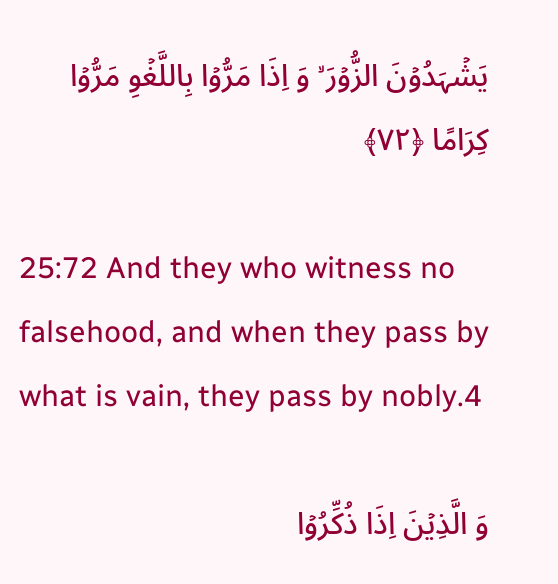یَشۡہَدُوۡنَ الزُّوۡرَ ۙ وَ اِذَا مَرُّوۡا بِاللَّغۡوِ مَرُّوۡا کِرَامًا ﴿۷۲﴾

25:72 And they who witness no falsehood, and when they pass by what is vain, they pass by nobly.4

وَ الَّذِیۡنَ اِذَا ذُکِّرُوۡا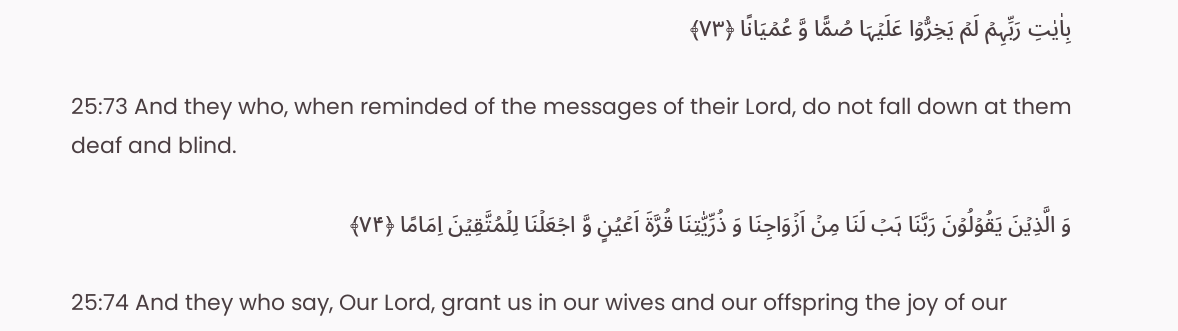بِاٰیٰتِ رَبِّہِمۡ لَمۡ یَخِرُّوۡا عَلَیۡہَا صُمًّا وَّ عُمۡیَانًا ﴿۷۳﴾

25:73 And they who, when reminded of the messages of their Lord, do not fall down at them deaf and blind.

وَ الَّذِیۡنَ یَقُوۡلُوۡنَ رَبَّنَا ہَبۡ لَنَا مِنۡ اَزۡوَاجِنَا وَ ذُرِّیّٰتِنَا قُرَّۃَ اَعۡیُنٍ وَّ اجۡعَلۡنَا لِلۡمُتَّقِیۡنَ اِمَامًا ﴿۷۴﴾

25:74 And they who say, Our Lord, grant us in our wives and our offspring the joy of our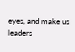eyes, and make us leaders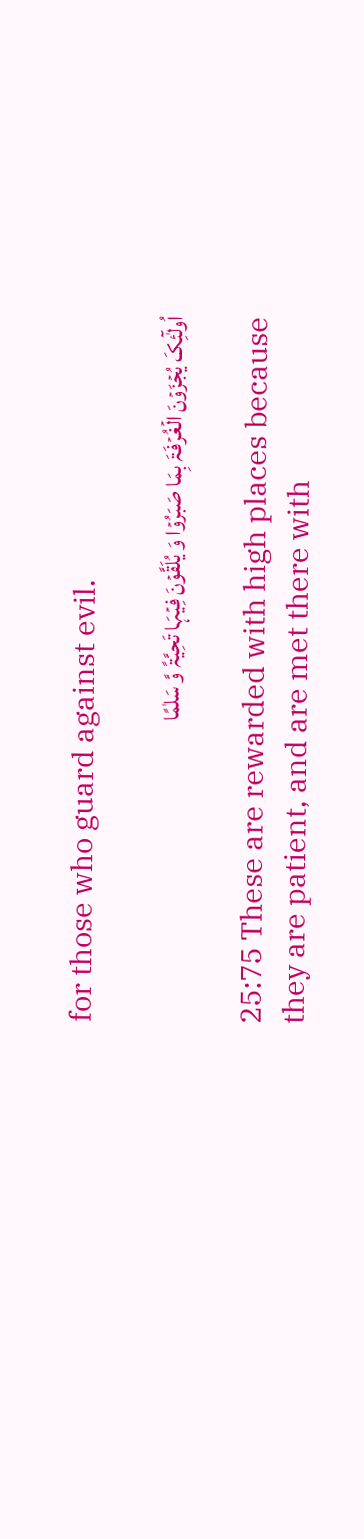for those who guard against evil.

اُولٰٓئِکَ یُجۡزَوۡنَ الۡغُرۡفَۃَ بِمَا صَبَرُوۡا وَ یُلَقَّوۡنَ فِیۡہَا تَحِیَّۃً وَّ سَلٰمًا

25:75 These are rewarded with high places because they are patient, and are met there with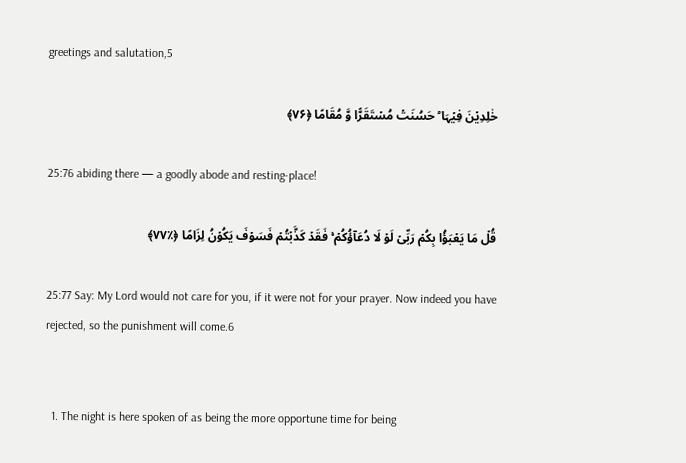greetings and salutation,5

خٰلِدِیۡنَ فِیۡہَا ؕ حَسُنَتۡ مُسۡتَقَرًّا وَّ مُقَامًا ﴿۷۶﴾

25:76 abiding there — a goodly abode and resting-place!

قُلۡ مَا یَعۡبَؤُا بِکُمۡ رَبِّیۡ لَوۡ لَا دُعَآؤُکُمۡ ۚ فَقَدۡ کَذَّبۡتُمۡ فَسَوۡفَ یَکُوۡنُ لِزَامًا ﴿٪۷۷﴾

25:77 Say: My Lord would not care for you, if it were not for your prayer. Now indeed you have rejected, so the punishment will come.6


  1. The night is here spoken of as being the more opportune time for being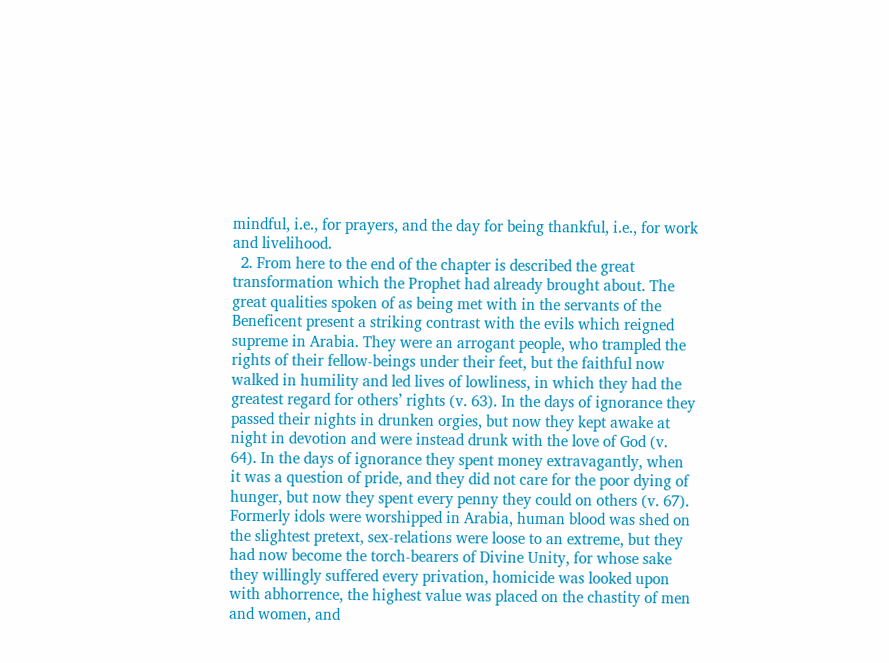mindful, i.e., for prayers, and the day for being thankful, i.e., for work and livelihood.
  2. From here to the end of the chapter is described the great transformation which the Prophet had already brought about. The great qualities spoken of as being met with in the servants of the Beneficent present a striking contrast with the evils which reigned supreme in Arabia. They were an arrogant people, who trampled the rights of their fellow-beings under their feet, but the faithful now walked in humility and led lives of lowliness, in which they had the greatest regard for others’ rights (v. 63). In the days of ignorance they passed their nights in drunken orgies, but now they kept awake at night in devotion and were instead drunk with the love of God (v. 64). In the days of ignorance they spent money extravagantly, when it was a question of pride, and they did not care for the poor dying of hunger, but now they spent every penny they could on others (v. 67). Formerly idols were worshipped in Arabia, human blood was shed on the slightest pretext, sex-relations were loose to an extreme, but they had now become the torch-bearers of Divine Unity, for whose sake they willingly suffered every privation, homicide was looked upon with abhorrence, the highest value was placed on the chastity of men and women, and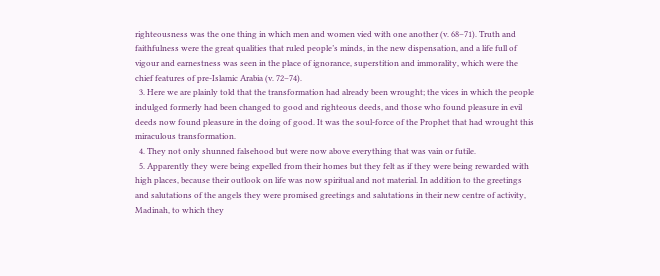righteousness was the one thing in which men and women vied with one another (v. 68–71). Truth and faithfulness were the great qualities that ruled people’s minds, in the new dispensation, and a life full of vigour and earnestness was seen in the place of ignorance, superstition and immorality, which were the chief features of pre-Islamic Arabia (v. 72–74).
  3. Here we are plainly told that the transformation had already been wrought; the vices in which the people indulged formerly had been changed to good and righteous deeds, and those who found pleasure in evil deeds now found pleasure in the doing of good. It was the soul-force of the Prophet that had wrought this miraculous transformation.
  4. They not only shunned falsehood but were now above everything that was vain or futile.
  5. Apparently they were being expelled from their homes but they felt as if they were being rewarded with high places, because their outlook on life was now spiritual and not material. In addition to the greetings and salutations of the angels they were promised greetings and salutations in their new centre of activity, Madinah, to which they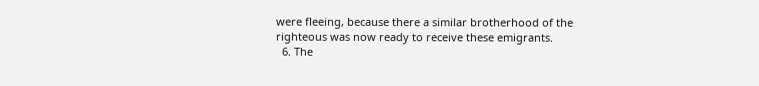were fleeing, because there a similar brotherhood of the righteous was now ready to receive these emigrants.
  6. The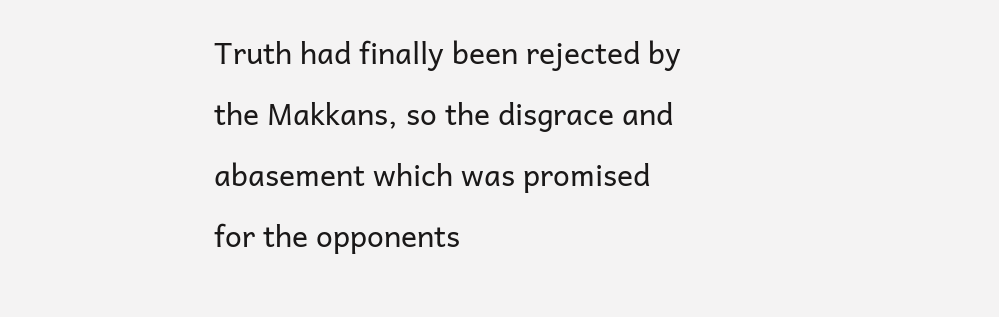Truth had finally been rejected by the Makkans, so the disgrace and abasement which was promised for the opponents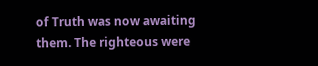of Truth was now awaiting them. The righteous were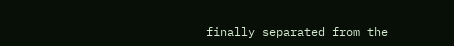finally separated from the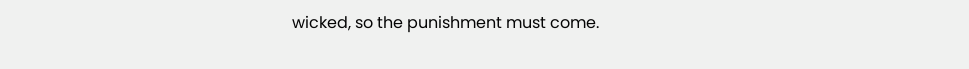wicked, so the punishment must come.